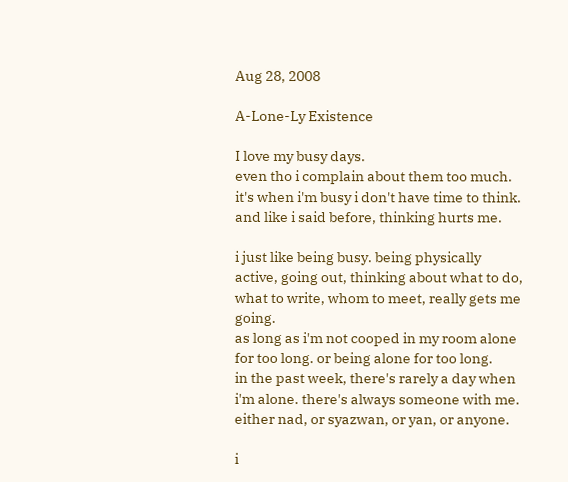Aug 28, 2008

A-Lone-Ly Existence

I love my busy days.
even tho i complain about them too much.
it's when i'm busy i don't have time to think.
and like i said before, thinking hurts me.

i just like being busy. being physically active, going out, thinking about what to do, what to write, whom to meet, really gets me going.
as long as i'm not cooped in my room alone for too long. or being alone for too long.
in the past week, there's rarely a day when i'm alone. there's always someone with me.
either nad, or syazwan, or yan, or anyone.

i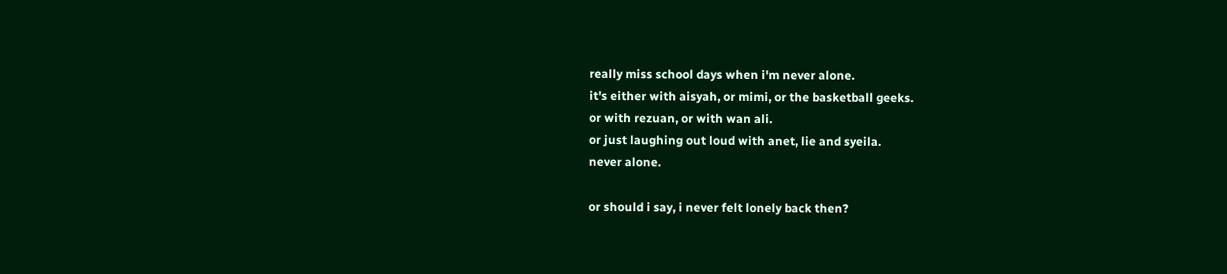really miss school days when i'm never alone.
it's either with aisyah, or mimi, or the basketball geeks.
or with rezuan, or with wan ali.
or just laughing out loud with anet, lie and syeila.
never alone.

or should i say, i never felt lonely back then?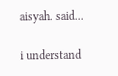aisyah. said...

i understand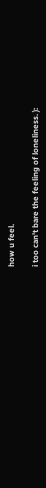how u feel.

i too can't bare the feeling of loneliness. ):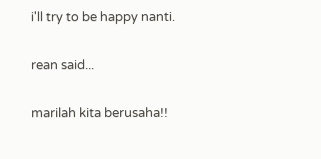i'll try to be happy nanti.

rean said...

marilah kita berusaha!!